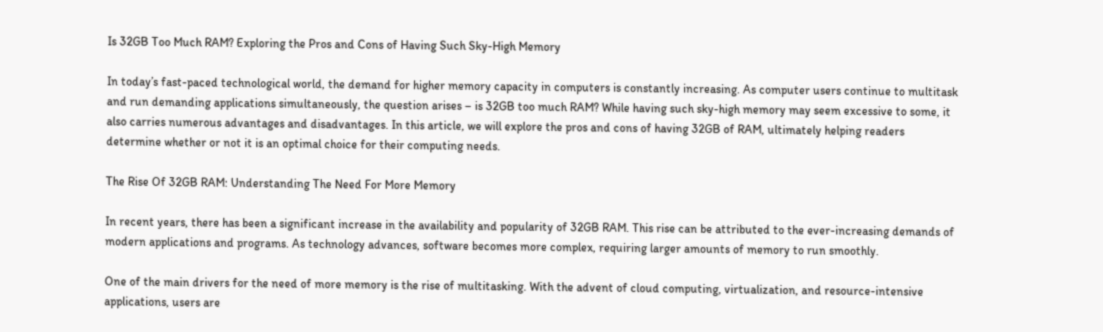Is 32GB Too Much RAM? Exploring the Pros and Cons of Having Such Sky-High Memory

In today’s fast-paced technological world, the demand for higher memory capacity in computers is constantly increasing. As computer users continue to multitask and run demanding applications simultaneously, the question arises – is 32GB too much RAM? While having such sky-high memory may seem excessive to some, it also carries numerous advantages and disadvantages. In this article, we will explore the pros and cons of having 32GB of RAM, ultimately helping readers determine whether or not it is an optimal choice for their computing needs.

The Rise Of 32GB RAM: Understanding The Need For More Memory

In recent years, there has been a significant increase in the availability and popularity of 32GB RAM. This rise can be attributed to the ever-increasing demands of modern applications and programs. As technology advances, software becomes more complex, requiring larger amounts of memory to run smoothly.

One of the main drivers for the need of more memory is the rise of multitasking. With the advent of cloud computing, virtualization, and resource-intensive applications, users are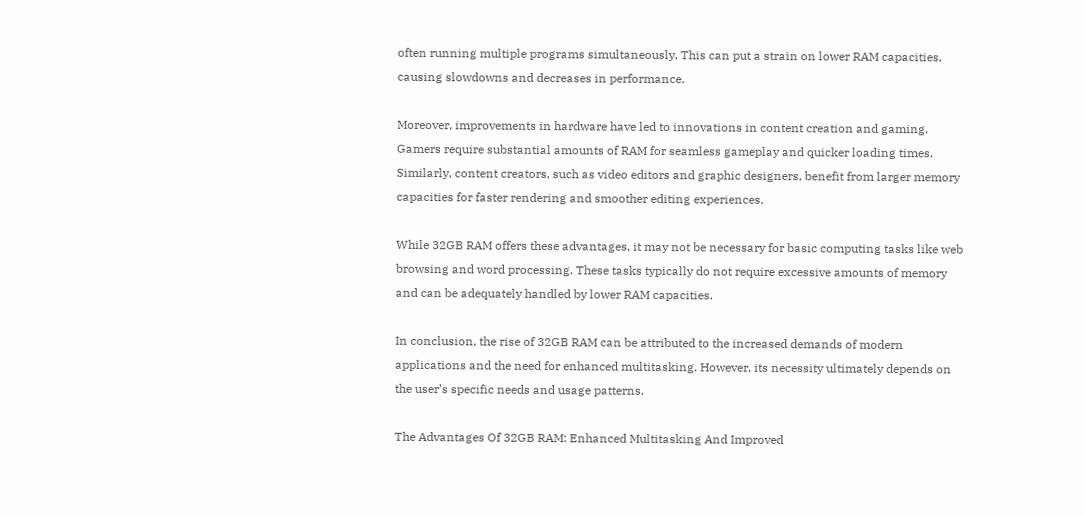often running multiple programs simultaneously. This can put a strain on lower RAM capacities, causing slowdowns and decreases in performance.

Moreover, improvements in hardware have led to innovations in content creation and gaming. Gamers require substantial amounts of RAM for seamless gameplay and quicker loading times. Similarly, content creators, such as video editors and graphic designers, benefit from larger memory capacities for faster rendering and smoother editing experiences.

While 32GB RAM offers these advantages, it may not be necessary for basic computing tasks like web browsing and word processing. These tasks typically do not require excessive amounts of memory and can be adequately handled by lower RAM capacities.

In conclusion, the rise of 32GB RAM can be attributed to the increased demands of modern applications and the need for enhanced multitasking. However, its necessity ultimately depends on the user’s specific needs and usage patterns.

The Advantages Of 32GB RAM: Enhanced Multitasking And Improved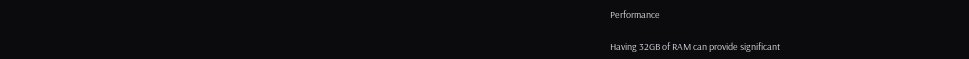Performance

Having 32GB of RAM can provide significant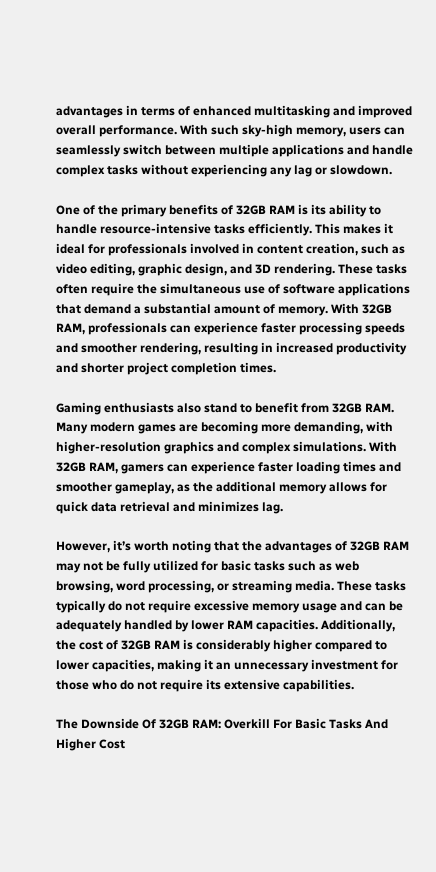advantages in terms of enhanced multitasking and improved overall performance. With such sky-high memory, users can seamlessly switch between multiple applications and handle complex tasks without experiencing any lag or slowdown.

One of the primary benefits of 32GB RAM is its ability to handle resource-intensive tasks efficiently. This makes it ideal for professionals involved in content creation, such as video editing, graphic design, and 3D rendering. These tasks often require the simultaneous use of software applications that demand a substantial amount of memory. With 32GB RAM, professionals can experience faster processing speeds and smoother rendering, resulting in increased productivity and shorter project completion times.

Gaming enthusiasts also stand to benefit from 32GB RAM. Many modern games are becoming more demanding, with higher-resolution graphics and complex simulations. With 32GB RAM, gamers can experience faster loading times and smoother gameplay, as the additional memory allows for quick data retrieval and minimizes lag.

However, it’s worth noting that the advantages of 32GB RAM may not be fully utilized for basic tasks such as web browsing, word processing, or streaming media. These tasks typically do not require excessive memory usage and can be adequately handled by lower RAM capacities. Additionally, the cost of 32GB RAM is considerably higher compared to lower capacities, making it an unnecessary investment for those who do not require its extensive capabilities.

The Downside Of 32GB RAM: Overkill For Basic Tasks And Higher Cost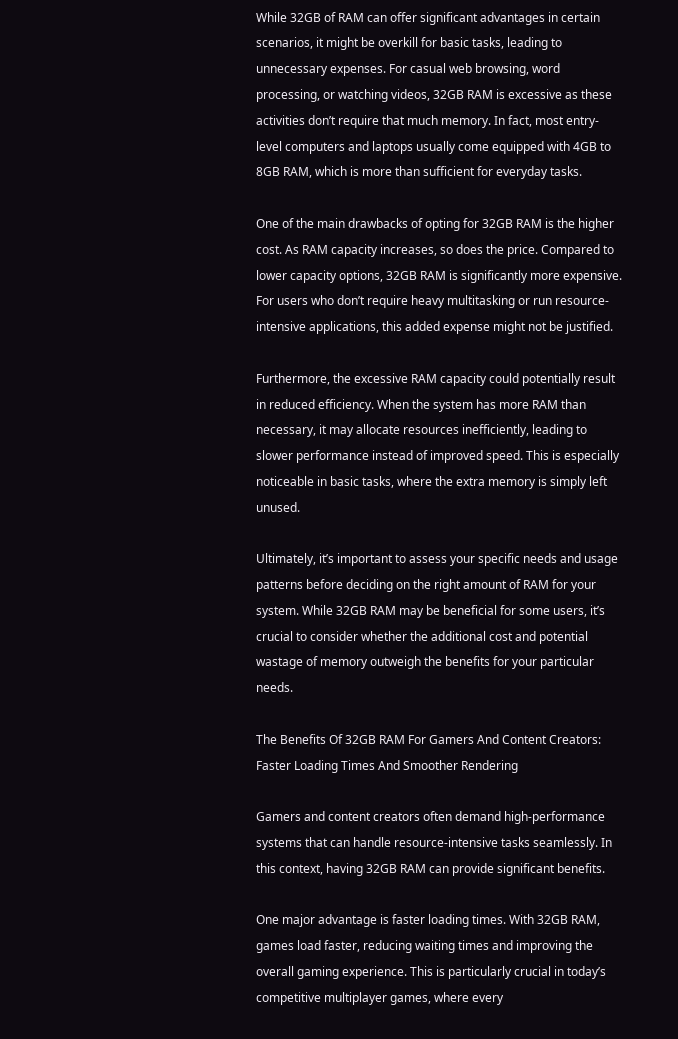While 32GB of RAM can offer significant advantages in certain scenarios, it might be overkill for basic tasks, leading to unnecessary expenses. For casual web browsing, word processing, or watching videos, 32GB RAM is excessive as these activities don’t require that much memory. In fact, most entry-level computers and laptops usually come equipped with 4GB to 8GB RAM, which is more than sufficient for everyday tasks.

One of the main drawbacks of opting for 32GB RAM is the higher cost. As RAM capacity increases, so does the price. Compared to lower capacity options, 32GB RAM is significantly more expensive. For users who don’t require heavy multitasking or run resource-intensive applications, this added expense might not be justified.

Furthermore, the excessive RAM capacity could potentially result in reduced efficiency. When the system has more RAM than necessary, it may allocate resources inefficiently, leading to slower performance instead of improved speed. This is especially noticeable in basic tasks, where the extra memory is simply left unused.

Ultimately, it’s important to assess your specific needs and usage patterns before deciding on the right amount of RAM for your system. While 32GB RAM may be beneficial for some users, it’s crucial to consider whether the additional cost and potential wastage of memory outweigh the benefits for your particular needs.

The Benefits Of 32GB RAM For Gamers And Content Creators: Faster Loading Times And Smoother Rendering

Gamers and content creators often demand high-performance systems that can handle resource-intensive tasks seamlessly. In this context, having 32GB RAM can provide significant benefits.

One major advantage is faster loading times. With 32GB RAM, games load faster, reducing waiting times and improving the overall gaming experience. This is particularly crucial in today’s competitive multiplayer games, where every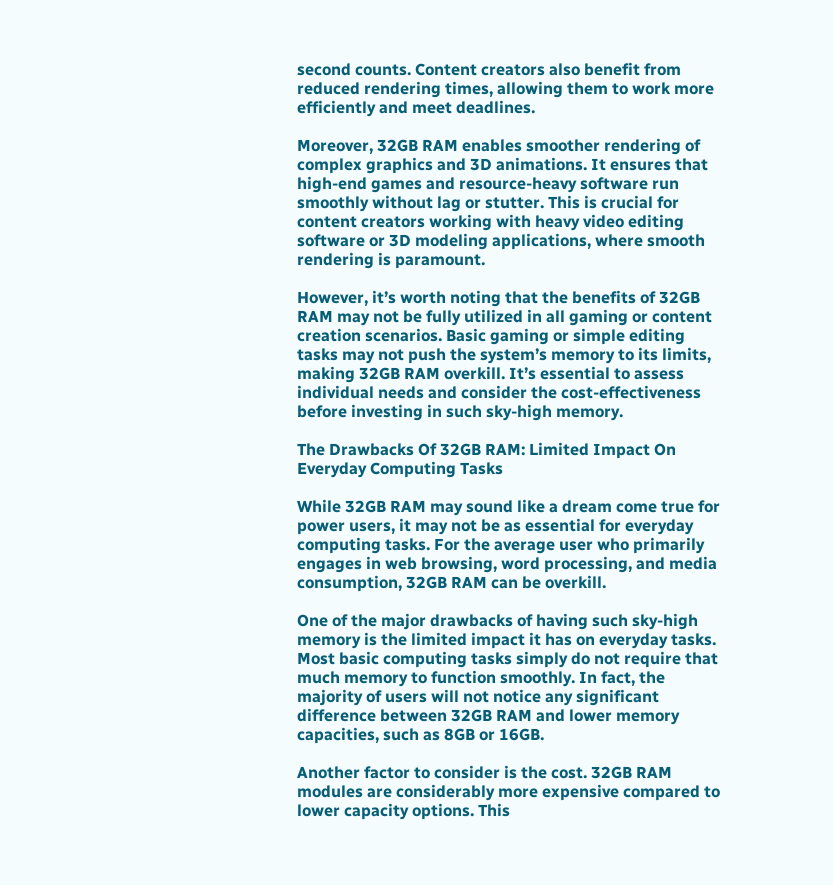second counts. Content creators also benefit from reduced rendering times, allowing them to work more efficiently and meet deadlines.

Moreover, 32GB RAM enables smoother rendering of complex graphics and 3D animations. It ensures that high-end games and resource-heavy software run smoothly without lag or stutter. This is crucial for content creators working with heavy video editing software or 3D modeling applications, where smooth rendering is paramount.

However, it’s worth noting that the benefits of 32GB RAM may not be fully utilized in all gaming or content creation scenarios. Basic gaming or simple editing tasks may not push the system’s memory to its limits, making 32GB RAM overkill. It’s essential to assess individual needs and consider the cost-effectiveness before investing in such sky-high memory.

The Drawbacks Of 32GB RAM: Limited Impact On Everyday Computing Tasks

While 32GB RAM may sound like a dream come true for power users, it may not be as essential for everyday computing tasks. For the average user who primarily engages in web browsing, word processing, and media consumption, 32GB RAM can be overkill.

One of the major drawbacks of having such sky-high memory is the limited impact it has on everyday tasks. Most basic computing tasks simply do not require that much memory to function smoothly. In fact, the majority of users will not notice any significant difference between 32GB RAM and lower memory capacities, such as 8GB or 16GB.

Another factor to consider is the cost. 32GB RAM modules are considerably more expensive compared to lower capacity options. This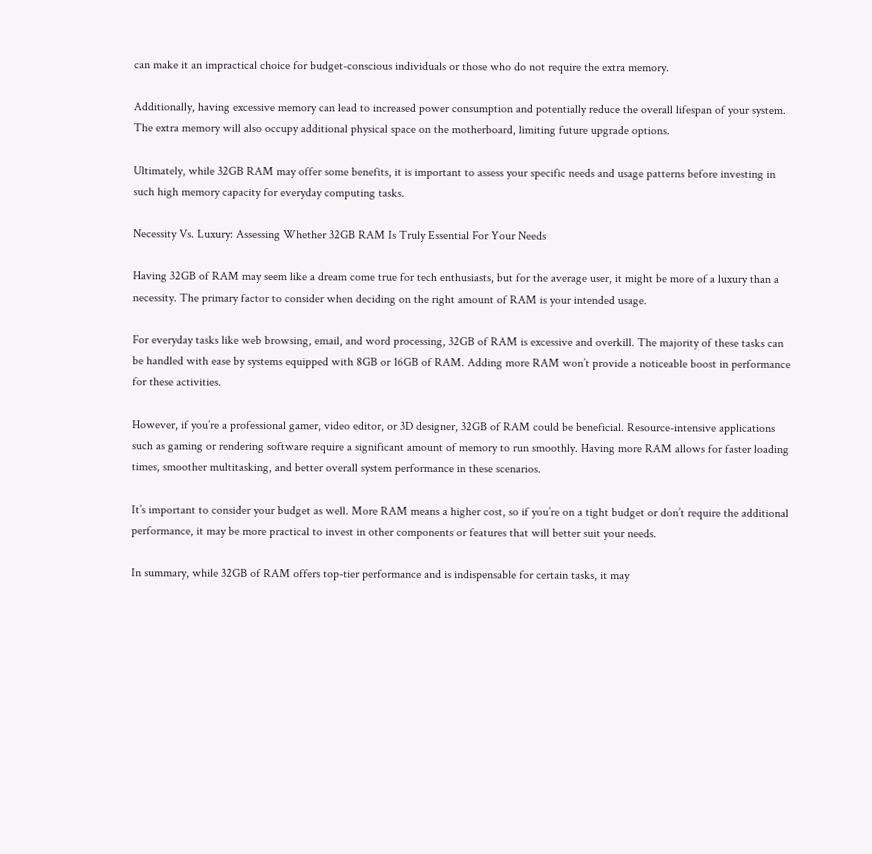can make it an impractical choice for budget-conscious individuals or those who do not require the extra memory.

Additionally, having excessive memory can lead to increased power consumption and potentially reduce the overall lifespan of your system. The extra memory will also occupy additional physical space on the motherboard, limiting future upgrade options.

Ultimately, while 32GB RAM may offer some benefits, it is important to assess your specific needs and usage patterns before investing in such high memory capacity for everyday computing tasks.

Necessity Vs. Luxury: Assessing Whether 32GB RAM Is Truly Essential For Your Needs

Having 32GB of RAM may seem like a dream come true for tech enthusiasts, but for the average user, it might be more of a luxury than a necessity. The primary factor to consider when deciding on the right amount of RAM is your intended usage.

For everyday tasks like web browsing, email, and word processing, 32GB of RAM is excessive and overkill. The majority of these tasks can be handled with ease by systems equipped with 8GB or 16GB of RAM. Adding more RAM won’t provide a noticeable boost in performance for these activities.

However, if you’re a professional gamer, video editor, or 3D designer, 32GB of RAM could be beneficial. Resource-intensive applications such as gaming or rendering software require a significant amount of memory to run smoothly. Having more RAM allows for faster loading times, smoother multitasking, and better overall system performance in these scenarios.

It’s important to consider your budget as well. More RAM means a higher cost, so if you’re on a tight budget or don’t require the additional performance, it may be more practical to invest in other components or features that will better suit your needs.

In summary, while 32GB of RAM offers top-tier performance and is indispensable for certain tasks, it may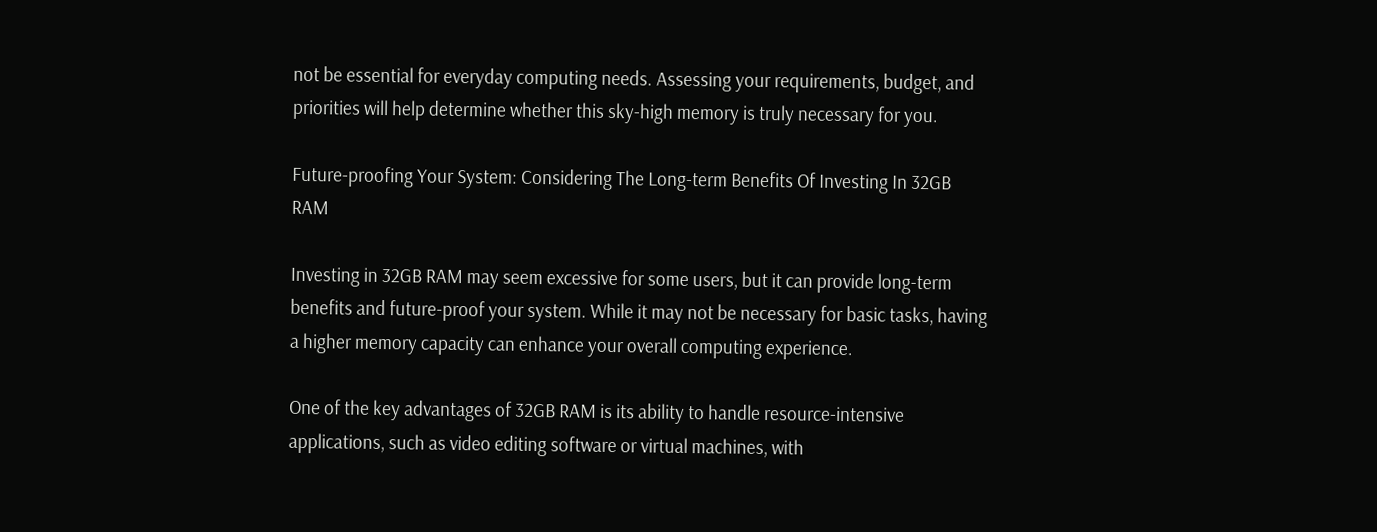not be essential for everyday computing needs. Assessing your requirements, budget, and priorities will help determine whether this sky-high memory is truly necessary for you.

Future-proofing Your System: Considering The Long-term Benefits Of Investing In 32GB RAM

Investing in 32GB RAM may seem excessive for some users, but it can provide long-term benefits and future-proof your system. While it may not be necessary for basic tasks, having a higher memory capacity can enhance your overall computing experience.

One of the key advantages of 32GB RAM is its ability to handle resource-intensive applications, such as video editing software or virtual machines, with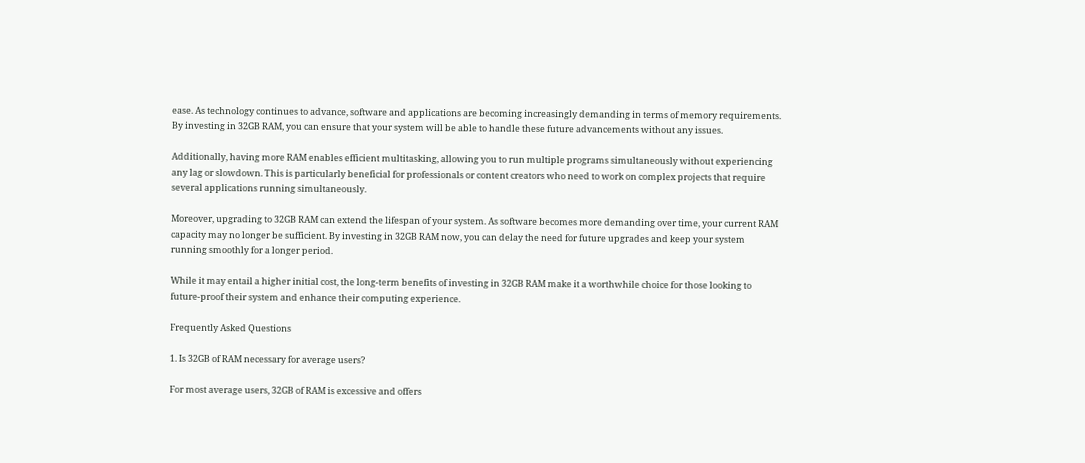ease. As technology continues to advance, software and applications are becoming increasingly demanding in terms of memory requirements. By investing in 32GB RAM, you can ensure that your system will be able to handle these future advancements without any issues.

Additionally, having more RAM enables efficient multitasking, allowing you to run multiple programs simultaneously without experiencing any lag or slowdown. This is particularly beneficial for professionals or content creators who need to work on complex projects that require several applications running simultaneously.

Moreover, upgrading to 32GB RAM can extend the lifespan of your system. As software becomes more demanding over time, your current RAM capacity may no longer be sufficient. By investing in 32GB RAM now, you can delay the need for future upgrades and keep your system running smoothly for a longer period.

While it may entail a higher initial cost, the long-term benefits of investing in 32GB RAM make it a worthwhile choice for those looking to future-proof their system and enhance their computing experience.

Frequently Asked Questions

1. Is 32GB of RAM necessary for average users?

For most average users, 32GB of RAM is excessive and offers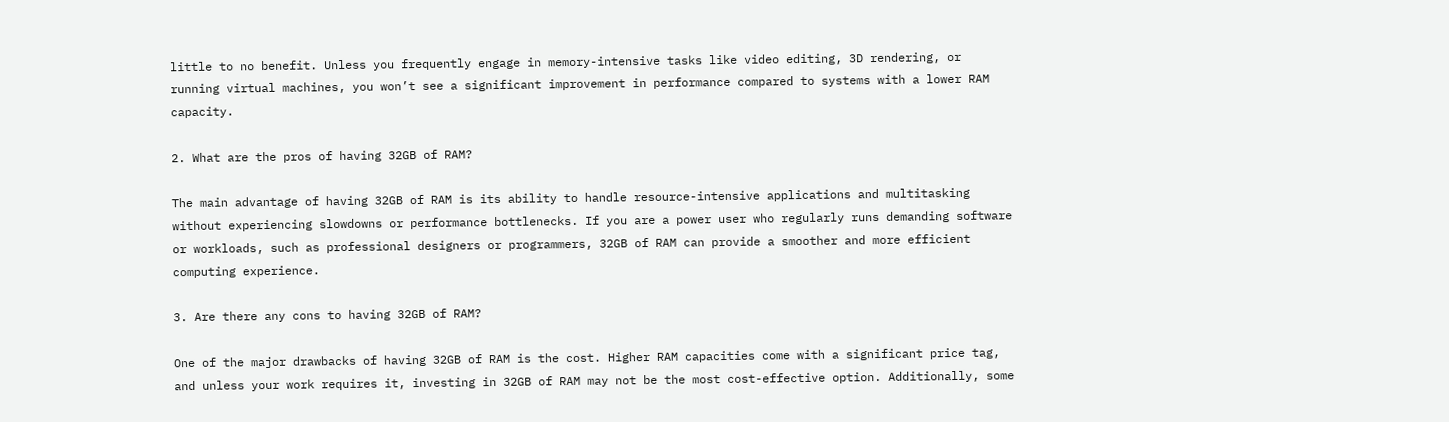little to no benefit. Unless you frequently engage in memory-intensive tasks like video editing, 3D rendering, or running virtual machines, you won’t see a significant improvement in performance compared to systems with a lower RAM capacity.

2. What are the pros of having 32GB of RAM?

The main advantage of having 32GB of RAM is its ability to handle resource-intensive applications and multitasking without experiencing slowdowns or performance bottlenecks. If you are a power user who regularly runs demanding software or workloads, such as professional designers or programmers, 32GB of RAM can provide a smoother and more efficient computing experience.

3. Are there any cons to having 32GB of RAM?

One of the major drawbacks of having 32GB of RAM is the cost. Higher RAM capacities come with a significant price tag, and unless your work requires it, investing in 32GB of RAM may not be the most cost-effective option. Additionally, some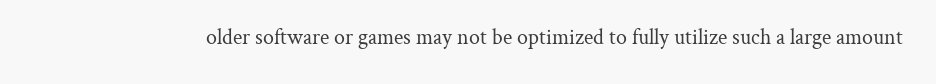older software or games may not be optimized to fully utilize such a large amount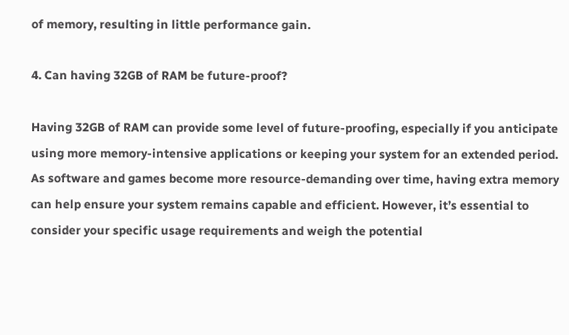of memory, resulting in little performance gain.

4. Can having 32GB of RAM be future-proof?

Having 32GB of RAM can provide some level of future-proofing, especially if you anticipate using more memory-intensive applications or keeping your system for an extended period. As software and games become more resource-demanding over time, having extra memory can help ensure your system remains capable and efficient. However, it’s essential to consider your specific usage requirements and weigh the potential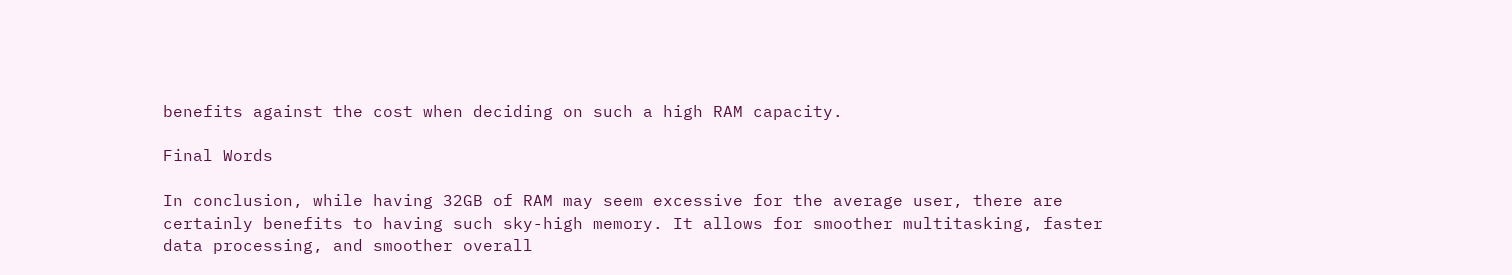benefits against the cost when deciding on such a high RAM capacity.

Final Words

In conclusion, while having 32GB of RAM may seem excessive for the average user, there are certainly benefits to having such sky-high memory. It allows for smoother multitasking, faster data processing, and smoother overall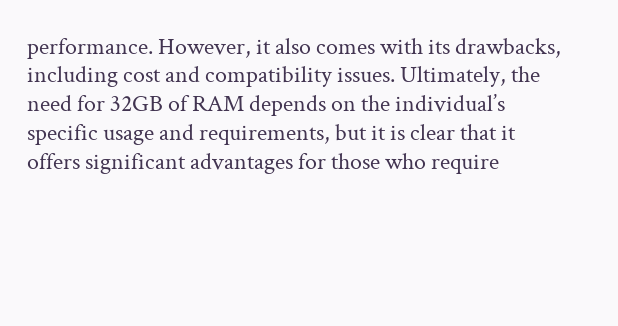performance. However, it also comes with its drawbacks, including cost and compatibility issues. Ultimately, the need for 32GB of RAM depends on the individual’s specific usage and requirements, but it is clear that it offers significant advantages for those who require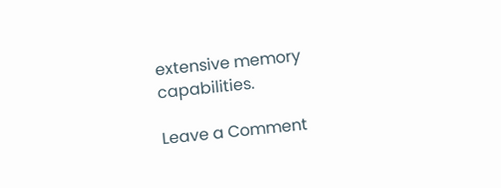extensive memory capabilities.

Leave a Comment